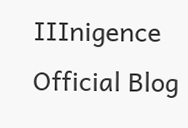IIInigence Official Blog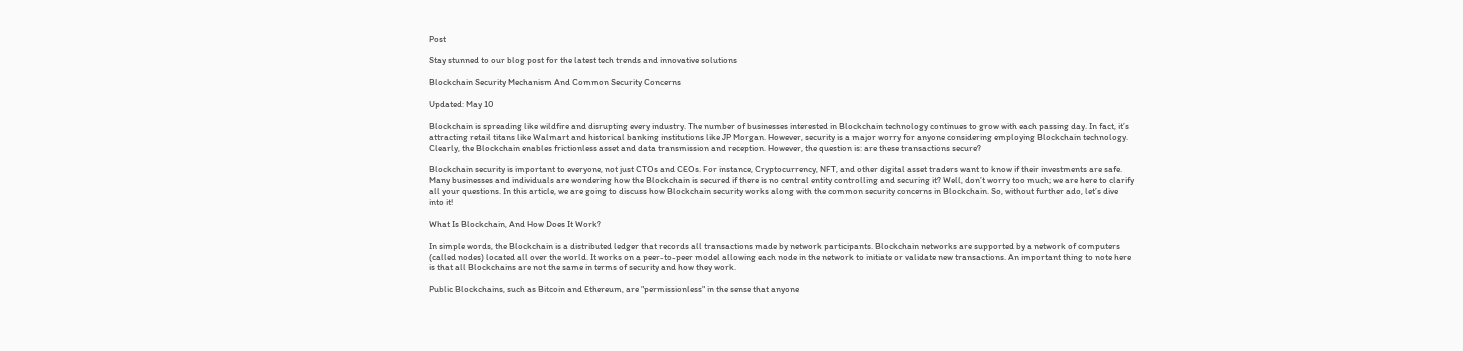Post

Stay stunned to our blog post for the latest tech trends and innovative solutions

Blockchain Security Mechanism And Common Security Concerns

Updated: May 10

Blockchain is spreading like wildfire and disrupting every industry. The number of businesses interested in Blockchain technology continues to grow with each passing day. In fact, it’s attracting retail titans like Walmart and historical banking institutions like JP Morgan. However, security is a major worry for anyone considering employing Blockchain technology. Clearly, the Blockchain enables frictionless asset and data transmission and reception. However, the question is: are these transactions secure?

Blockchain security is important to everyone, not just CTOs and CEOs. For instance, Cryptocurrency, NFT, and other digital asset traders want to know if their investments are safe. Many businesses and individuals are wondering how the Blockchain is secured if there is no central entity controlling and securing it? Well, don’t worry too much; we are here to clarify all your questions. In this article, we are going to discuss how Blockchain security works along with the common security concerns in Blockchain. So, without further ado, let’s dive into it!

What Is Blockchain, And How Does It Work?

In simple words, the Blockchain is a distributed ledger that records all transactions made by network participants. Blockchain networks are supported by a network of computers (called nodes) located all over the world. It works on a peer-to-peer model allowing each node in the network to initiate or validate new transactions. An important thing to note here is that all Blockchains are not the same in terms of security and how they work.

Public Blockchains, such as Bitcoin and Ethereum, are "permissionless" in the sense that anyone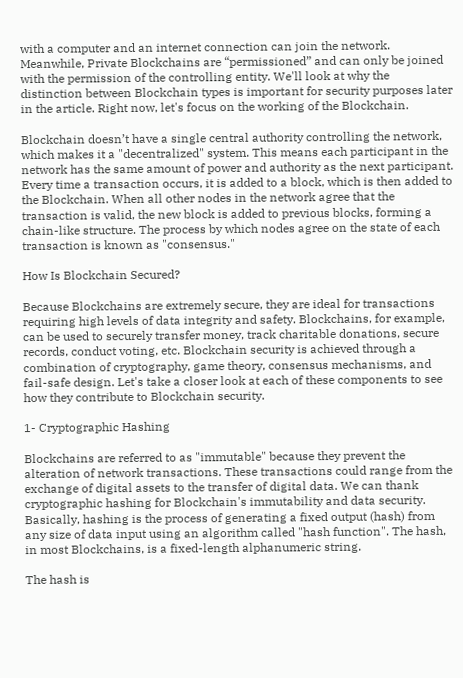with a computer and an internet connection can join the network. Meanwhile, Private Blockchains are “permissioned” and can only be joined with the permission of the controlling entity. We'll look at why the distinction between Blockchain types is important for security purposes later in the article. Right now, let's focus on the working of the Blockchain.

Blockchain doesn’t have a single central authority controlling the network, which makes it a "decentralized" system. This means each participant in the network has the same amount of power and authority as the next participant. Every time a transaction occurs, it is added to a block, which is then added to the Blockchain. When all other nodes in the network agree that the transaction is valid, the new block is added to previous blocks, forming a chain-like structure. The process by which nodes agree on the state of each transaction is known as "consensus."

How Is Blockchain Secured?

Because Blockchains are extremely secure, they are ideal for transactions requiring high levels of data integrity and safety. Blockchains, for example, can be used to securely transfer money, track charitable donations, secure records, conduct voting, etc. Blockchain security is achieved through a combination of cryptography, game theory, consensus mechanisms, and fail-safe design. Let's take a closer look at each of these components to see how they contribute to Blockchain security.

1- Cryptographic Hashing

Blockchains are referred to as "immutable" because they prevent the alteration of network transactions. These transactions could range from the exchange of digital assets to the transfer of digital data. We can thank cryptographic hashing for Blockchain's immutability and data security. Basically, hashing is the process of generating a fixed output (hash) from any size of data input using an algorithm called "hash function". The hash, in most Blockchains, is a fixed-length alphanumeric string.

The hash is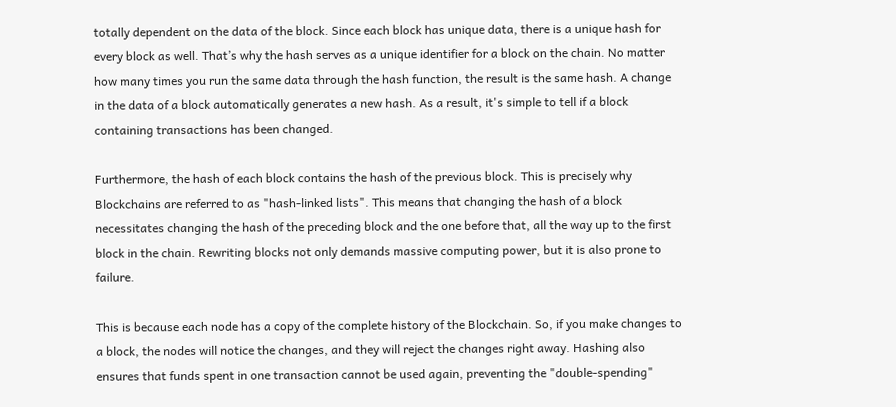totally dependent on the data of the block. Since each block has unique data, there is a unique hash for every block as well. That’s why the hash serves as a unique identifier for a block on the chain. No matter how many times you run the same data through the hash function, the result is the same hash. A change in the data of a block automatically generates a new hash. As a result, it's simple to tell if a block containing transactions has been changed.

Furthermore, the hash of each block contains the hash of the previous block. This is precisely why Blockchains are referred to as "hash-linked lists". This means that changing the hash of a block necessitates changing the hash of the preceding block and the one before that, all the way up to the first block in the chain. Rewriting blocks not only demands massive computing power, but it is also prone to failure.

This is because each node has a copy of the complete history of the Blockchain. So, if you make changes to a block, the nodes will notice the changes, and they will reject the changes right away. Hashing also ensures that funds spent in one transaction cannot be used again, preventing the "double-spending"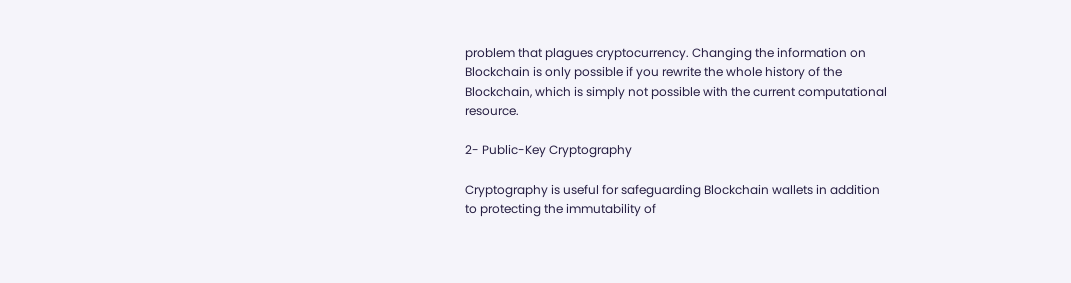problem that plagues cryptocurrency. Changing the information on Blockchain is only possible if you rewrite the whole history of the Blockchain, which is simply not possible with the current computational resource.

2- Public-Key Cryptography

Cryptography is useful for safeguarding Blockchain wallets in addition to protecting the immutability of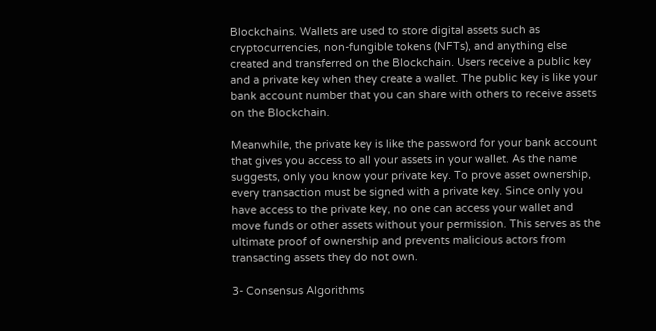Blockchains. Wallets are used to store digital assets such as cryptocurrencies, non-fungible tokens (NFTs), and anything else created and transferred on the Blockchain. Users receive a public key and a private key when they create a wallet. The public key is like your bank account number that you can share with others to receive assets on the Blockchain.

Meanwhile, the private key is like the password for your bank account that gives you access to all your assets in your wallet. As the name suggests, only you know your private key. To prove asset ownership, every transaction must be signed with a private key. Since only you have access to the private key, no one can access your wallet and move funds or other assets without your permission. This serves as the ultimate proof of ownership and prevents malicious actors from transacting assets they do not own.

3- Consensus Algorithms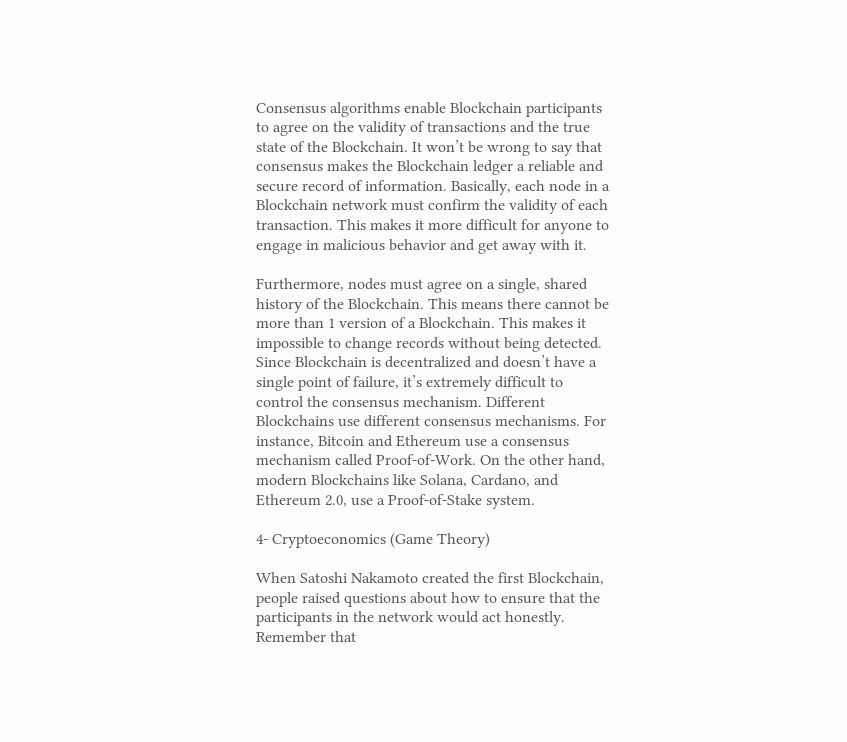Consensus algorithms enable Blockchain participants to agree on the validity of transactions and the true state of the Blockchain. It won’t be wrong to say that consensus makes the Blockchain ledger a reliable and secure record of information. Basically, each node in a Blockchain network must confirm the validity of each transaction. This makes it more difficult for anyone to engage in malicious behavior and get away with it.

Furthermore, nodes must agree on a single, shared history of the Blockchain. This means there cannot be more than 1 version of a Blockchain. This makes it impossible to change records without being detected. Since Blockchain is decentralized and doesn’t have a single point of failure, it’s extremely difficult to control the consensus mechanism. Different Blockchains use different consensus mechanisms. For instance, Bitcoin and Ethereum use a consensus mechanism called Proof-of-Work. On the other hand, modern Blockchains like Solana, Cardano, and Ethereum 2.0, use a Proof-of-Stake system.

4- Cryptoeconomics (Game Theory)

When Satoshi Nakamoto created the first Blockchain, people raised questions about how to ensure that the participants in the network would act honestly. Remember that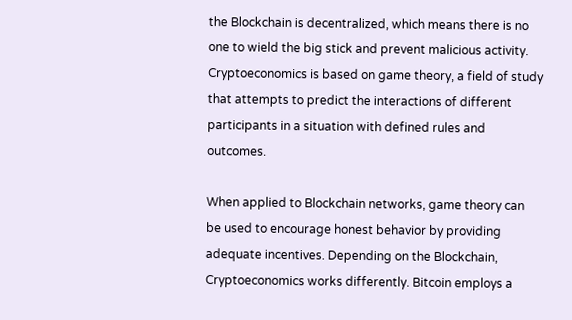the Blockchain is decentralized, which means there is no one to wield the big stick and prevent malicious activity. Cryptoeconomics is based on game theory, a field of study that attempts to predict the interactions of different participants in a situation with defined rules and outcomes.

When applied to Blockchain networks, game theory can be used to encourage honest behavior by providing adequate incentives. Depending on the Blockchain, Cryptoeconomics works differently. Bitcoin employs a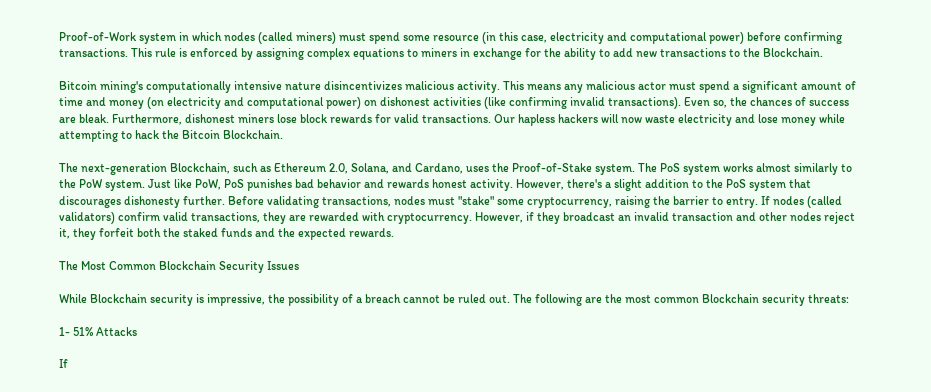Proof-of-Work system in which nodes (called miners) must spend some resource (in this case, electricity and computational power) before confirming transactions. This rule is enforced by assigning complex equations to miners in exchange for the ability to add new transactions to the Blockchain.

Bitcoin mining's computationally intensive nature disincentivizes malicious activity. This means any malicious actor must spend a significant amount of time and money (on electricity and computational power) on dishonest activities (like confirming invalid transactions). Even so, the chances of success are bleak. Furthermore, dishonest miners lose block rewards for valid transactions. Our hapless hackers will now waste electricity and lose money while attempting to hack the Bitcoin Blockchain.

The next-generation Blockchain, such as Ethereum 2.0, Solana, and Cardano, uses the Proof-of-Stake system. The PoS system works almost similarly to the PoW system. Just like PoW, PoS punishes bad behavior and rewards honest activity. However, there's a slight addition to the PoS system that discourages dishonesty further. Before validating transactions, nodes must "stake" some cryptocurrency, raising the barrier to entry. If nodes (called validators) confirm valid transactions, they are rewarded with cryptocurrency. However, if they broadcast an invalid transaction and other nodes reject it, they forfeit both the staked funds and the expected rewards.

The Most Common Blockchain Security Issues

While Blockchain security is impressive, the possibility of a breach cannot be ruled out. The following are the most common Blockchain security threats:

1- 51% Attacks

If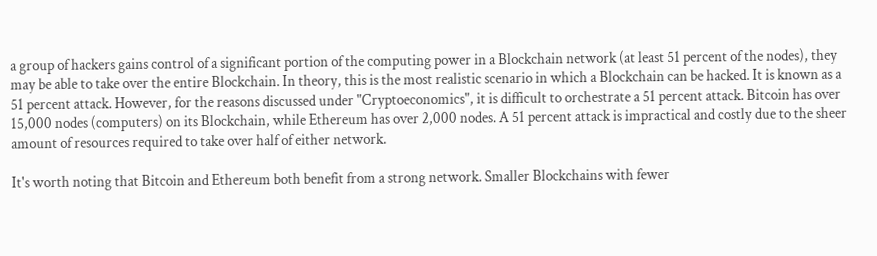a group of hackers gains control of a significant portion of the computing power in a Blockchain network (at least 51 percent of the nodes), they may be able to take over the entire Blockchain. In theory, this is the most realistic scenario in which a Blockchain can be hacked. It is known as a 51 percent attack. However, for the reasons discussed under "Cryptoeconomics", it is difficult to orchestrate a 51 percent attack. Bitcoin has over 15,000 nodes (computers) on its Blockchain, while Ethereum has over 2,000 nodes. A 51 percent attack is impractical and costly due to the sheer amount of resources required to take over half of either network.

It's worth noting that Bitcoin and Ethereum both benefit from a strong network. Smaller Blockchains with fewer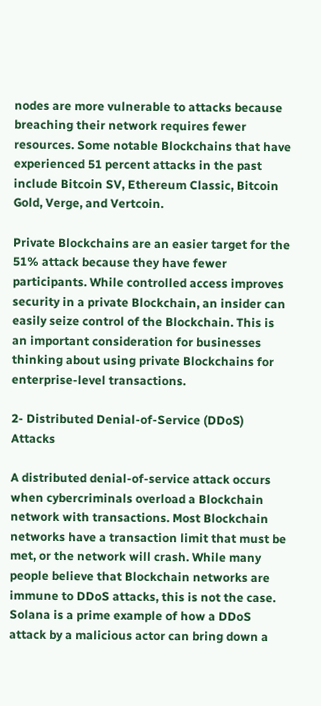nodes are more vulnerable to attacks because breaching their network requires fewer resources. Some notable Blockchains that have experienced 51 percent attacks in the past include Bitcoin SV, Ethereum Classic, Bitcoin Gold, Verge, and Vertcoin.

Private Blockchains are an easier target for the 51% attack because they have fewer participants. While controlled access improves security in a private Blockchain, an insider can easily seize control of the Blockchain. This is an important consideration for businesses thinking about using private Blockchains for enterprise-level transactions.

2- Distributed Denial-of-Service (DDoS) Attacks

A distributed denial-of-service attack occurs when cybercriminals overload a Blockchain network with transactions. Most Blockchain networks have a transaction limit that must be met, or the network will crash. While many people believe that Blockchain networks are immune to DDoS attacks, this is not the case. Solana is a prime example of how a DDoS attack by a malicious actor can bring down a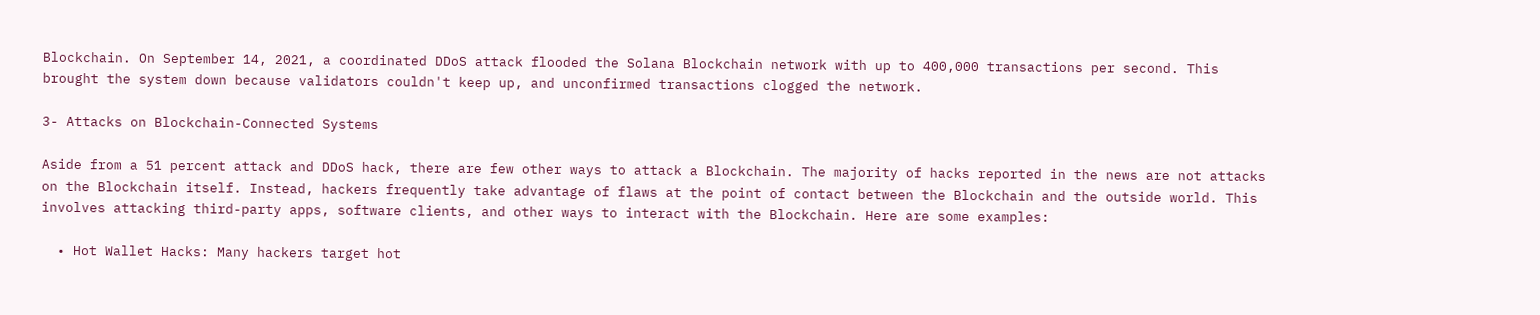Blockchain. On September 14, 2021, a coordinated DDoS attack flooded the Solana Blockchain network with up to 400,000 transactions per second. This brought the system down because validators couldn't keep up, and unconfirmed transactions clogged the network.

3- Attacks on Blockchain-Connected Systems

Aside from a 51 percent attack and DDoS hack, there are few other ways to attack a Blockchain. The majority of hacks reported in the news are not attacks on the Blockchain itself. Instead, hackers frequently take advantage of flaws at the point of contact between the Blockchain and the outside world. This involves attacking third-party apps, software clients, and other ways to interact with the Blockchain. Here are some examples:

  • Hot Wallet Hacks: Many hackers target hot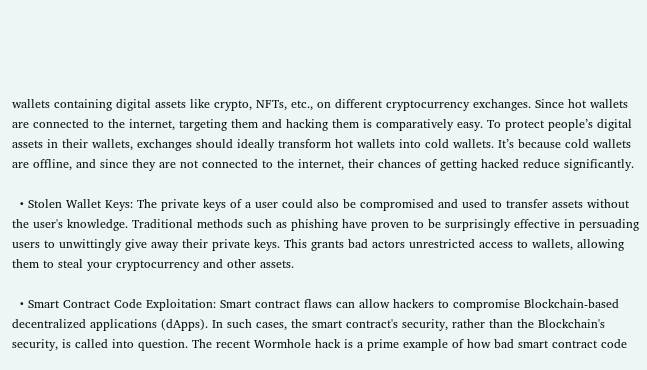wallets containing digital assets like crypto, NFTs, etc., on different cryptocurrency exchanges. Since hot wallets are connected to the internet, targeting them and hacking them is comparatively easy. To protect people’s digital assets in their wallets, exchanges should ideally transform hot wallets into cold wallets. It’s because cold wallets are offline, and since they are not connected to the internet, their chances of getting hacked reduce significantly.

  • Stolen Wallet Keys: The private keys of a user could also be compromised and used to transfer assets without the user's knowledge. Traditional methods such as phishing have proven to be surprisingly effective in persuading users to unwittingly give away their private keys. This grants bad actors unrestricted access to wallets, allowing them to steal your cryptocurrency and other assets.

  • Smart Contract Code Exploitation: Smart contract flaws can allow hackers to compromise Blockchain-based decentralized applications (dApps). In such cases, the smart contract's security, rather than the Blockchain's security, is called into question. The recent Wormhole hack is a prime example of how bad smart contract code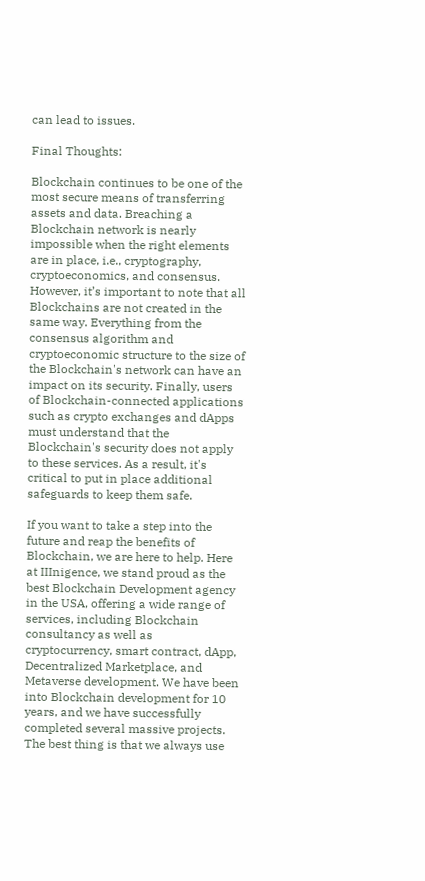can lead to issues.

Final Thoughts:

Blockchain continues to be one of the most secure means of transferring assets and data. Breaching a Blockchain network is nearly impossible when the right elements are in place, i.e., cryptography, cryptoeconomics, and consensus. However, it’s important to note that all Blockchains are not created in the same way. Everything from the consensus algorithm and cryptoeconomic structure to the size of the Blockchain's network can have an impact on its security. Finally, users of Blockchain-connected applications such as crypto exchanges and dApps must understand that the Blockchain's security does not apply to these services. As a result, it's critical to put in place additional safeguards to keep them safe.

If you want to take a step into the future and reap the benefits of Blockchain, we are here to help. Here at IIInigence, we stand proud as the best Blockchain Development agency in the USA, offering a wide range of services, including Blockchain consultancy as well as cryptocurrency, smart contract, dApp, Decentralized Marketplace, and Metaverse development. We have been into Blockchain development for 10 years, and we have successfully completed several massive projects. The best thing is that we always use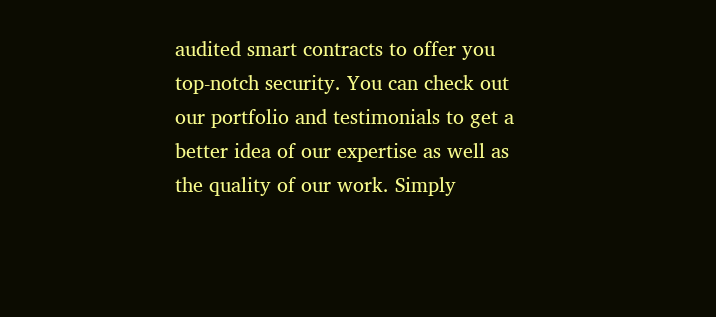audited smart contracts to offer you top-notch security. You can check out our portfolio and testimonials to get a better idea of our expertise as well as the quality of our work. Simply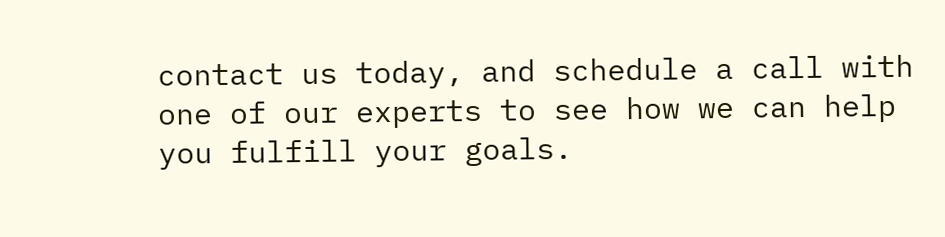contact us today, and schedule a call with one of our experts to see how we can help you fulfill your goals.